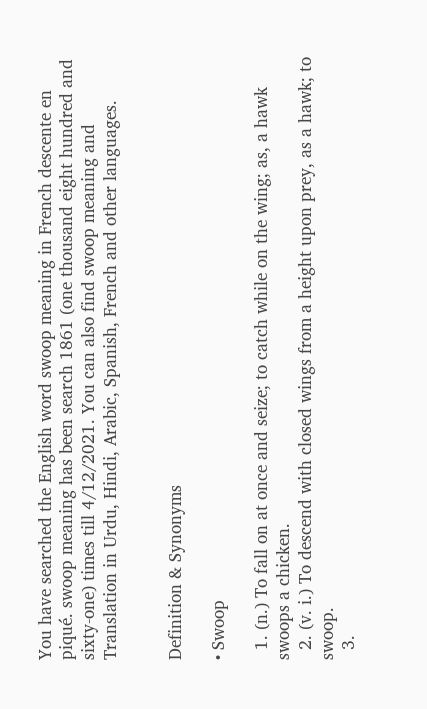You have searched the English word swoop meaning in French descente en piqué. swoop meaning has been search 1861 (one thousand eight hundred and sixty-one) times till 4/12/2021. You can also find swoop meaning and Translation in Urdu, Hindi, Arabic, Spanish, French and other languages.


Definition & Synonyms

• Swoop

  1. (n.) To fall on at once and seize; to catch while on the wing; as, a hawk swoops a chicken.
  2. (v. i.) To descend with closed wings from a height upon prey, as a hawk; to swoop.
  3.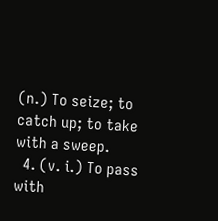(n.) To seize; to catch up; to take with a sweep.
  4. (v. i.) To pass with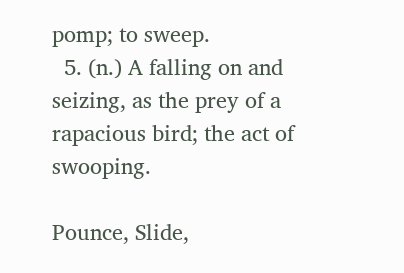pomp; to sweep.
  5. (n.) A falling on and seizing, as the prey of a rapacious bird; the act of swooping.

Pounce, Slide,